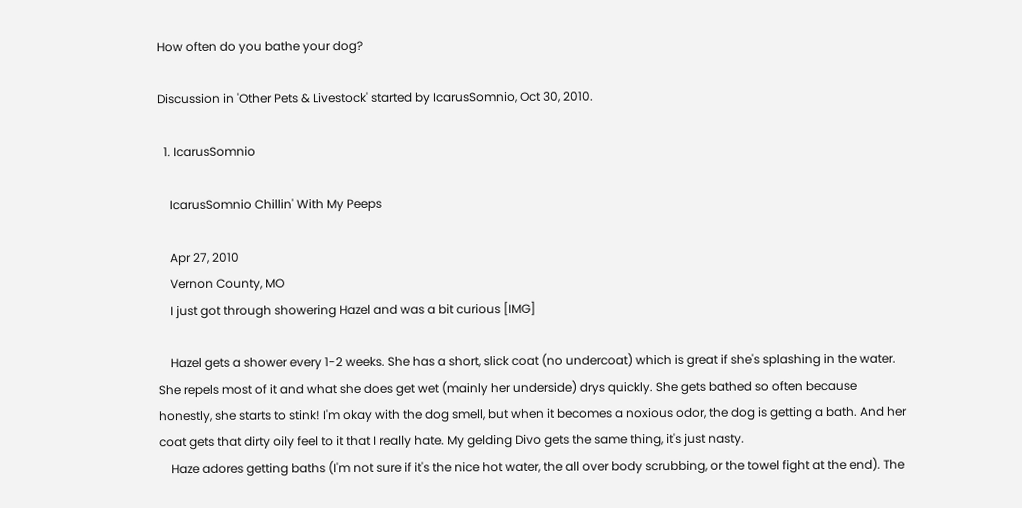How often do you bathe your dog?

Discussion in 'Other Pets & Livestock' started by IcarusSomnio, Oct 30, 2010.

  1. IcarusSomnio

    IcarusSomnio Chillin' With My Peeps

    Apr 27, 2010
    Vernon County, MO
    I just got through showering Hazel and was a bit curious [IMG]

    Hazel gets a shower every 1-2 weeks. She has a short, slick coat (no undercoat) which is great if she's splashing in the water. She repels most of it and what she does get wet (mainly her underside) drys quickly. She gets bathed so often because honestly, she starts to stink! I'm okay with the dog smell, but when it becomes a noxious odor, the dog is getting a bath. And her coat gets that dirty oily feel to it that I really hate. My gelding Divo gets the same thing, it's just nasty.
    Haze adores getting baths (I'm not sure if it's the nice hot water, the all over body scrubbing, or the towel fight at the end). The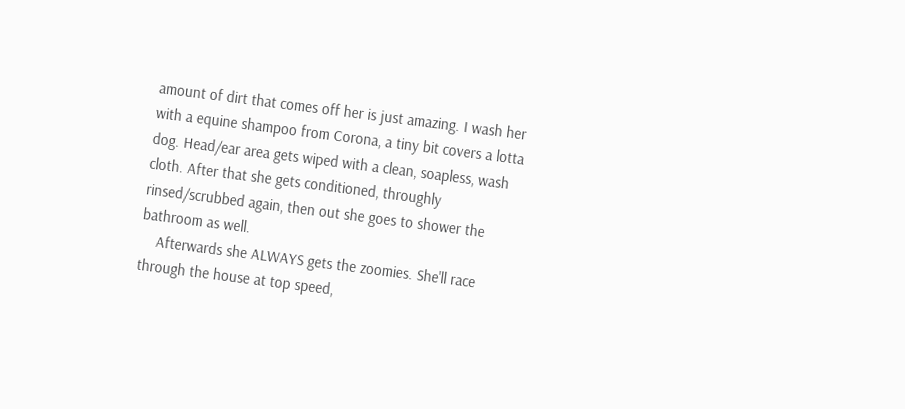amount of dirt that comes off her is just amazing. I wash her with a equine shampoo from Corona, a tiny bit covers a lotta dog. Head/ear area gets wiped with a clean, soapless, wash cloth. After that she gets conditioned, throughly rinsed/scrubbed again, then out she goes to shower the bathroom as well.
    Afterwards she ALWAYS gets the zoomies. She'll race through the house at top speed,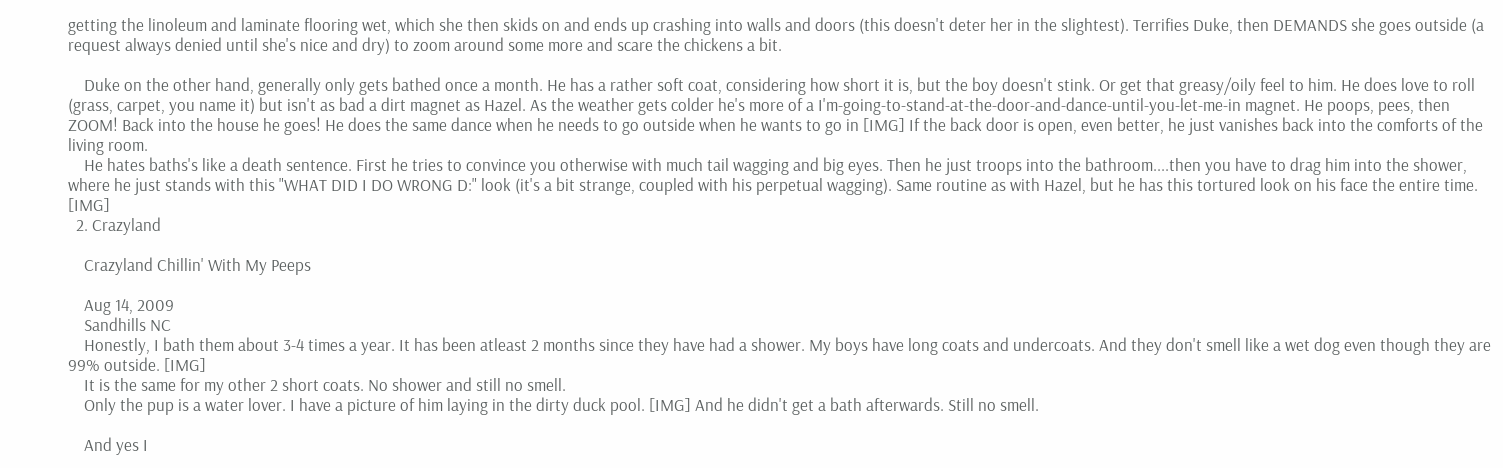getting the linoleum and laminate flooring wet, which she then skids on and ends up crashing into walls and doors (this doesn't deter her in the slightest). Terrifies Duke, then DEMANDS she goes outside (a request always denied until she's nice and dry) to zoom around some more and scare the chickens a bit.

    Duke on the other hand, generally only gets bathed once a month. He has a rather soft coat, considering how short it is, but the boy doesn't stink. Or get that greasy/oily feel to him. He does love to roll (grass, carpet, you name it) but isn't as bad a dirt magnet as Hazel. As the weather gets colder he's more of a I'm-going-to-stand-at-the-door-and-dance-until-you-let-me-in magnet. He poops, pees, then ZOOM! Back into the house he goes! He does the same dance when he needs to go outside when he wants to go in [IMG] If the back door is open, even better, he just vanishes back into the comforts of the living room.
    He hates baths's like a death sentence. First he tries to convince you otherwise with much tail wagging and big eyes. Then he just troops into the bathroom....then you have to drag him into the shower, where he just stands with this "WHAT DID I DO WRONG D:" look (it's a bit strange, coupled with his perpetual wagging). Same routine as with Hazel, but he has this tortured look on his face the entire time. [IMG]
  2. Crazyland

    Crazyland Chillin' With My Peeps

    Aug 14, 2009
    Sandhills NC
    Honestly, I bath them about 3-4 times a year. It has been atleast 2 months since they have had a shower. My boys have long coats and undercoats. And they don't smell like a wet dog even though they are 99% outside. [IMG]
    It is the same for my other 2 short coats. No shower and still no smell.
    Only the pup is a water lover. I have a picture of him laying in the dirty duck pool. [IMG] And he didn't get a bath afterwards. Still no smell.

    And yes I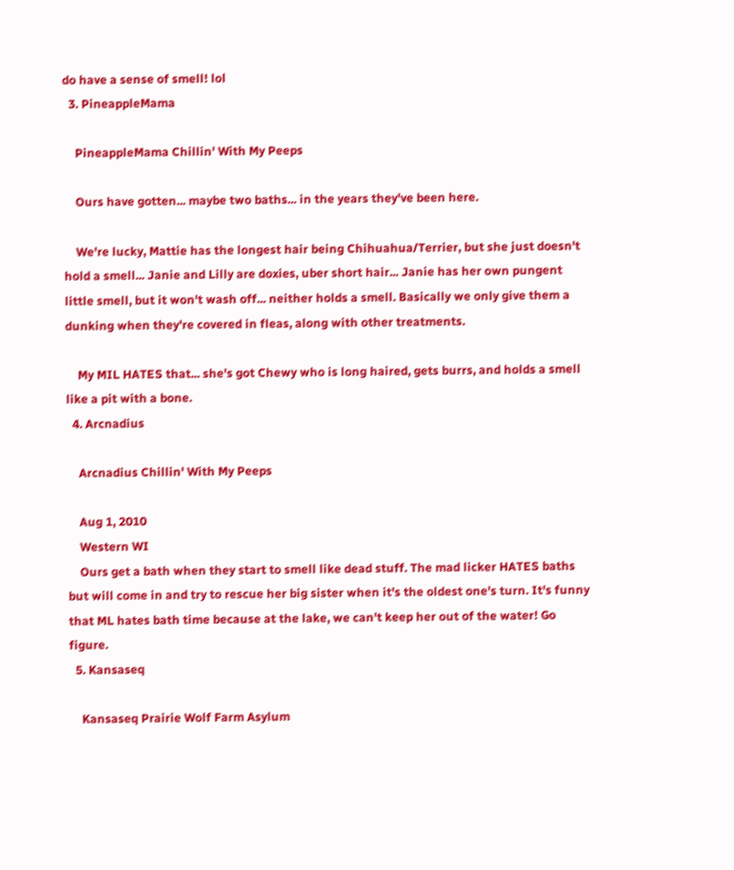do have a sense of smell! lol
  3. PineappleMama

    PineappleMama Chillin' With My Peeps

    Ours have gotten... maybe two baths... in the years they've been here.

    We're lucky, Mattie has the longest hair being Chihuahua/Terrier, but she just doesn't hold a smell... Janie and Lilly are doxies, uber short hair... Janie has her own pungent little smell, but it won't wash off... neither holds a smell. Basically we only give them a dunking when they're covered in fleas, along with other treatments.

    My MIL HATES that... she's got Chewy who is long haired, gets burrs, and holds a smell like a pit with a bone.
  4. Arcnadius

    Arcnadius Chillin' With My Peeps

    Aug 1, 2010
    Western WI
    Ours get a bath when they start to smell like dead stuff. The mad licker HATES baths but will come in and try to rescue her big sister when it's the oldest one's turn. It's funny that ML hates bath time because at the lake, we can't keep her out of the water! Go figure.
  5. Kansaseq

    Kansaseq Prairie Wolf Farm Asylum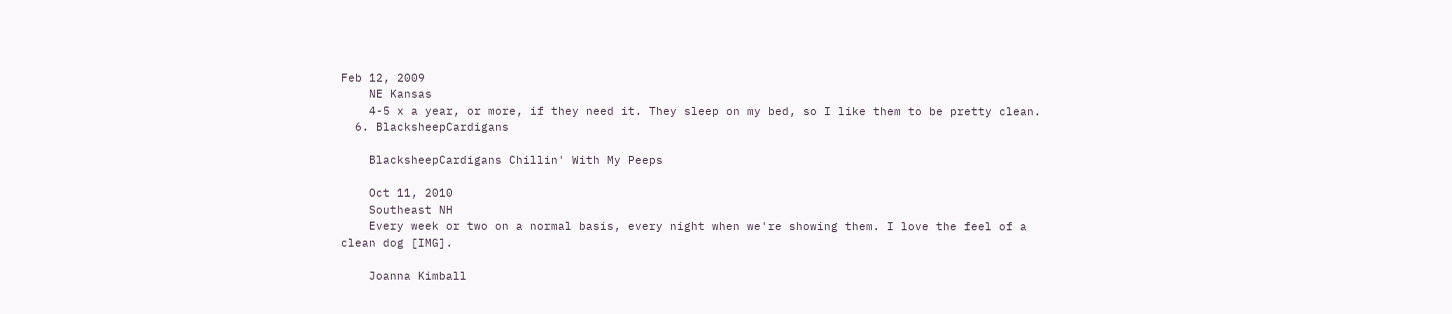Feb 12, 2009
    NE Kansas
    4-5 x a year, or more, if they need it. They sleep on my bed, so I like them to be pretty clean.
  6. BlacksheepCardigans

    BlacksheepCardigans Chillin' With My Peeps

    Oct 11, 2010
    Southeast NH
    Every week or two on a normal basis, every night when we're showing them. I love the feel of a clean dog [IMG].

    Joanna Kimball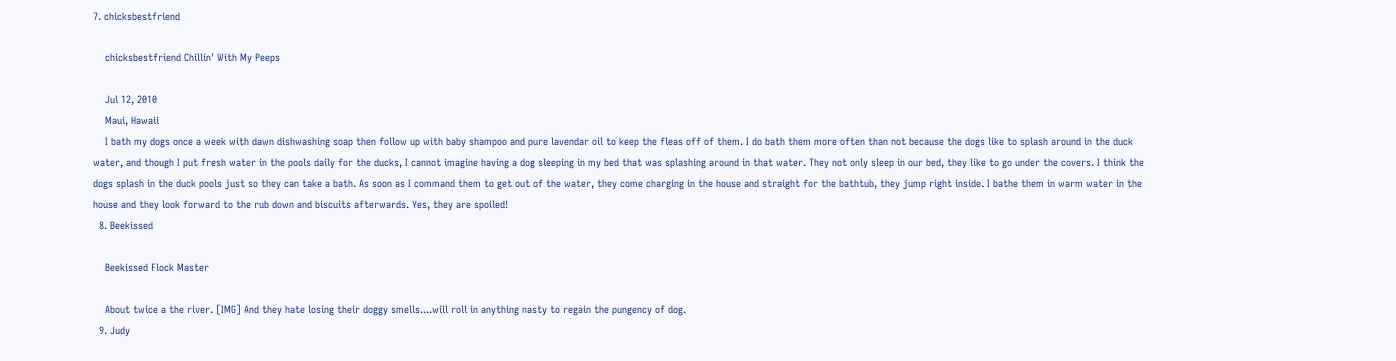7. chicksbestfriend

    chicksbestfriend Chillin' With My Peeps

    Jul 12, 2010
    Maui, Hawaii
    I bath my dogs once a week with dawn dishwashing soap then follow up with baby shampoo and pure lavendar oil to keep the fleas off of them. I do bath them more often than not because the dogs like to splash around in the duck water, and though I put fresh water in the pools daily for the ducks, I cannot imagine having a dog sleeping in my bed that was splashing around in that water. They not only sleep in our bed, they like to go under the covers. I think the dogs splash in the duck pools just so they can take a bath. As soon as I command them to get out of the water, they come charging in the house and straight for the bathtub, they jump right inside. I bathe them in warm water in the house and they look forward to the rub down and biscuits afterwards. Yes, they are spoiled!
  8. Beekissed

    Beekissed Flock Master

    About twice a the river. [IMG] And they hate losing their doggy smells....will roll in anything nasty to regain the pungency of dog.
  9. Judy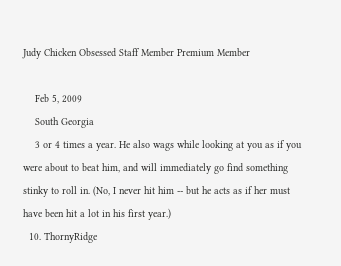Judy Chicken Obsessed Staff Member Premium Member

    Feb 5, 2009
    South Georgia
    3 or 4 times a year. He also wags while looking at you as if you were about to beat him, and will immediately go find something stinky to roll in. (No, I never hit him -- but he acts as if her must have been hit a lot in his first year.)
  10. ThornyRidge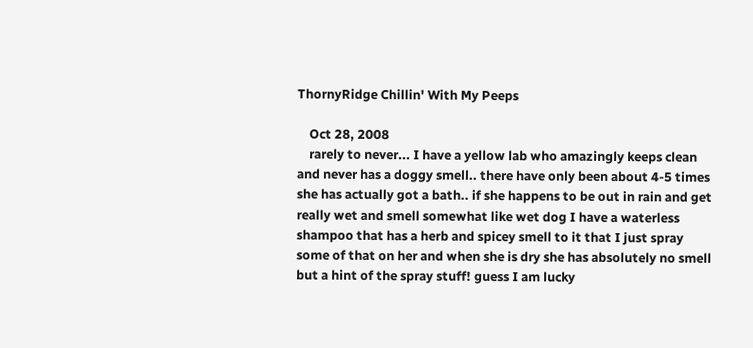ThornyRidge Chillin' With My Peeps

    Oct 28, 2008
    rarely to never... I have a yellow lab who amazingly keeps clean and never has a doggy smell.. there have only been about 4-5 times she has actually got a bath.. if she happens to be out in rain and get really wet and smell somewhat like wet dog I have a waterless shampoo that has a herb and spicey smell to it that I just spray some of that on her and when she is dry she has absolutely no smell but a hint of the spray stuff! guess I am lucky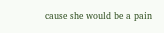cause she would be a pain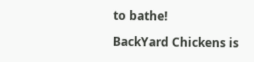to bathe!

BackYard Chickens is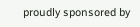proudly sponsored by